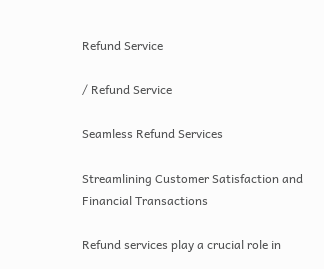Refund Service

/ Refund Service

Seamless Refund Services

Streamlining Customer Satisfaction and Financial Transactions

Refund services play a crucial role in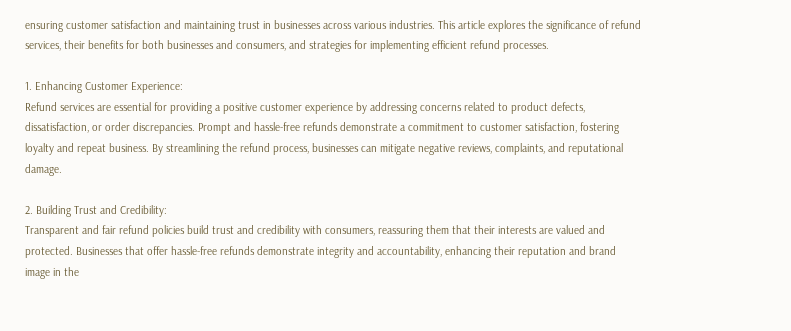ensuring customer satisfaction and maintaining trust in businesses across various industries. This article explores the significance of refund services, their benefits for both businesses and consumers, and strategies for implementing efficient refund processes.

1. Enhancing Customer Experience:
Refund services are essential for providing a positive customer experience by addressing concerns related to product defects, dissatisfaction, or order discrepancies. Prompt and hassle-free refunds demonstrate a commitment to customer satisfaction, fostering loyalty and repeat business. By streamlining the refund process, businesses can mitigate negative reviews, complaints, and reputational damage.

2. Building Trust and Credibility:
Transparent and fair refund policies build trust and credibility with consumers, reassuring them that their interests are valued and protected. Businesses that offer hassle-free refunds demonstrate integrity and accountability, enhancing their reputation and brand image in the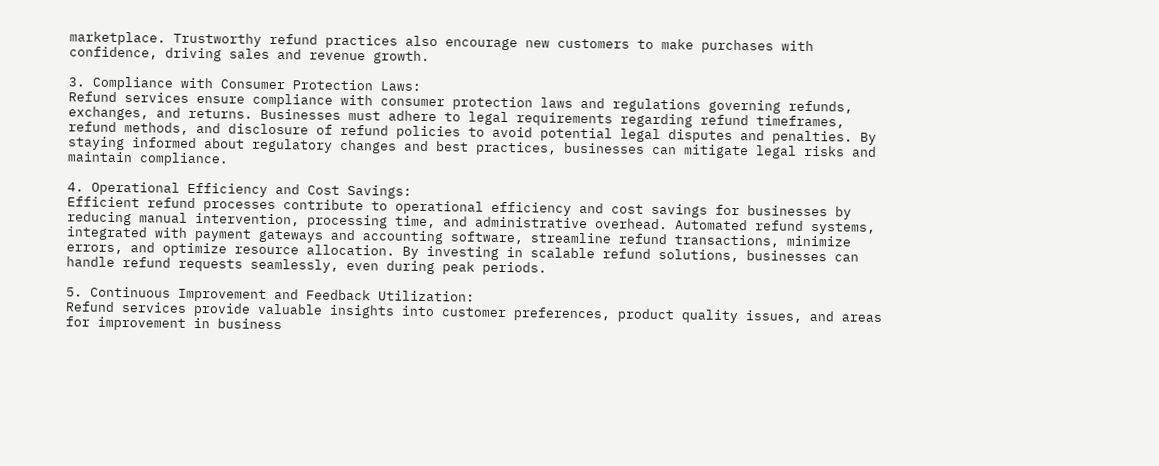marketplace. Trustworthy refund practices also encourage new customers to make purchases with confidence, driving sales and revenue growth.

3. Compliance with Consumer Protection Laws:
Refund services ensure compliance with consumer protection laws and regulations governing refunds, exchanges, and returns. Businesses must adhere to legal requirements regarding refund timeframes, refund methods, and disclosure of refund policies to avoid potential legal disputes and penalties. By staying informed about regulatory changes and best practices, businesses can mitigate legal risks and maintain compliance.

4. Operational Efficiency and Cost Savings:
Efficient refund processes contribute to operational efficiency and cost savings for businesses by reducing manual intervention, processing time, and administrative overhead. Automated refund systems, integrated with payment gateways and accounting software, streamline refund transactions, minimize errors, and optimize resource allocation. By investing in scalable refund solutions, businesses can handle refund requests seamlessly, even during peak periods.

5. Continuous Improvement and Feedback Utilization:
Refund services provide valuable insights into customer preferences, product quality issues, and areas for improvement in business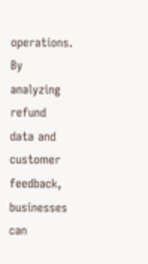operations. By analyzing refund data and customer feedback, businesses can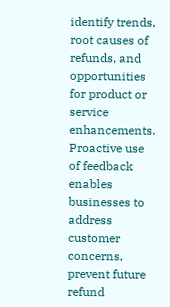identify trends, root causes of refunds, and opportunities for product or service enhancements. Proactive use of feedback enables businesses to address customer concerns, prevent future refund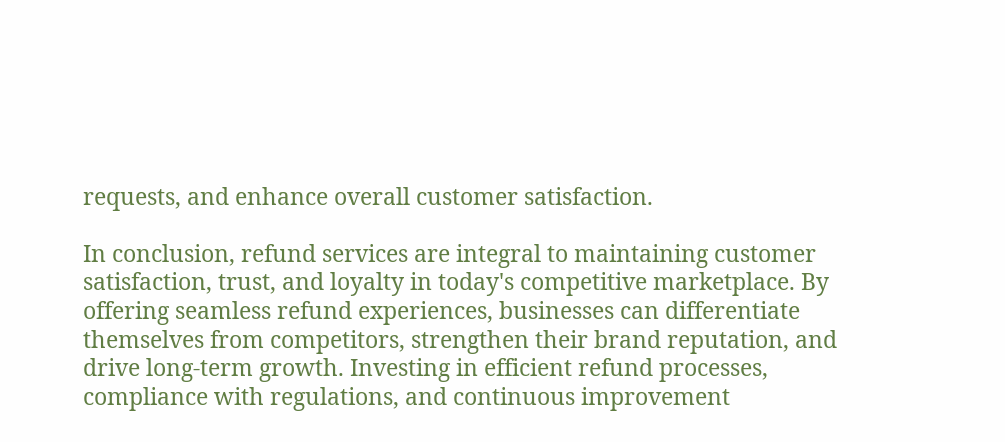requests, and enhance overall customer satisfaction.

In conclusion, refund services are integral to maintaining customer satisfaction, trust, and loyalty in today's competitive marketplace. By offering seamless refund experiences, businesses can differentiate themselves from competitors, strengthen their brand reputation, and drive long-term growth. Investing in efficient refund processes, compliance with regulations, and continuous improvement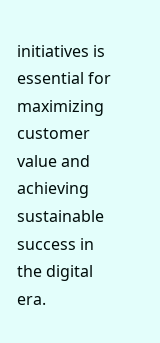initiatives is essential for maximizing customer value and achieving sustainable success in the digital era.